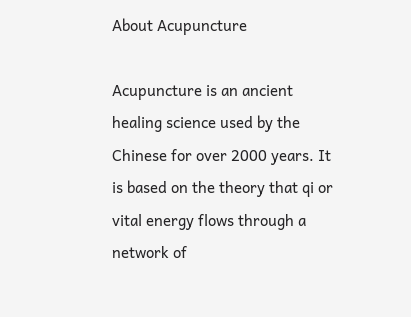About Acupuncture

Acupuncture is an ancient healing science used by the Chinese for over 2000 years. It is based on the theory that qi or vital energy flows through a network of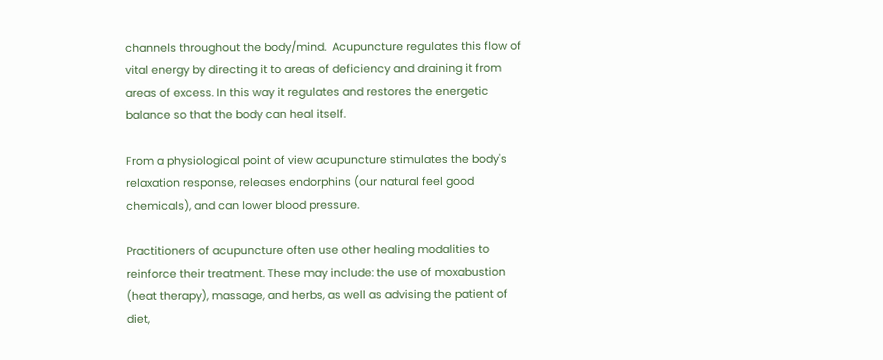channels throughout the body/mind.  Acupuncture regulates this flow of vital energy by directing it to areas of deficiency and draining it from areas of excess. In this way it regulates and restores the energetic balance so that the body can heal itself.

From a physiological point of view acupuncture stimulates the body's relaxation response, releases endorphins (our natural feel good chemicals), and can lower blood pressure.

Practitioners of acupuncture often use other healing modalities to reinforce their treatment. These may include: the use of moxabustion (heat therapy), massage, and herbs, as well as advising the patient of diet,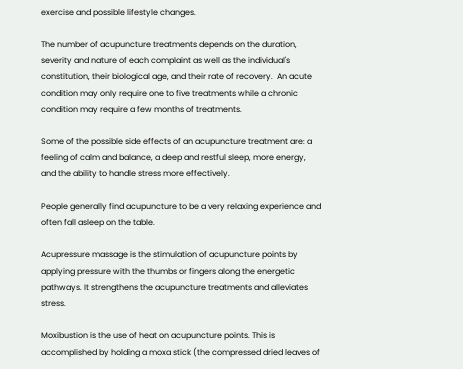exercise and possible lifestyle changes.

The number of acupuncture treatments depends on the duration, severity and nature of each complaint as well as the individual's constitution, their biological age, and their rate of recovery.  An acute condition may only require one to five treatments while a chronic condition may require a few months of treatments.

Some of the possible side effects of an acupuncture treatment are: a feeling of calm and balance, a deep and restful sleep, more energy, and the ability to handle stress more effectively.

People generally find acupuncture to be a very relaxing experience and often fall asleep on the table.

Acupressure massage is the stimulation of acupuncture points by applying pressure with the thumbs or fingers along the energetic pathways. It strengthens the acupuncture treatments and alleviates stress.

Moxibustion is the use of heat on acupuncture points. This is accomplished by holding a moxa stick (the compressed dried leaves of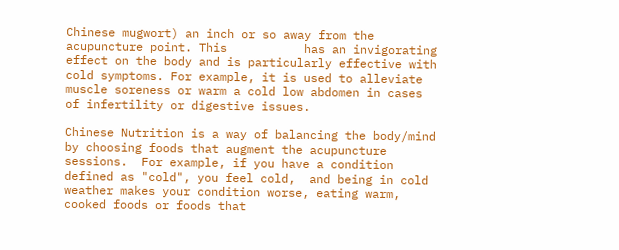Chinese mugwort) an inch or so away from the acupuncture point. This           has an invigorating effect on the body and is particularly effective with cold symptoms. For example, it is used to alleviate muscle soreness or warm a cold low abdomen in cases of infertility or digestive issues.

Chinese Nutrition is a way of balancing the body/mind by choosing foods that augment the acupuncture sessions.  For example, if you have a condition defined as "cold", you feel cold,  and being in cold weather makes your condition worse, eating warm, cooked foods or foods that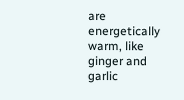are energetically warm, like ginger and garlic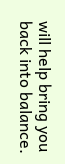will help bring you back into balance.